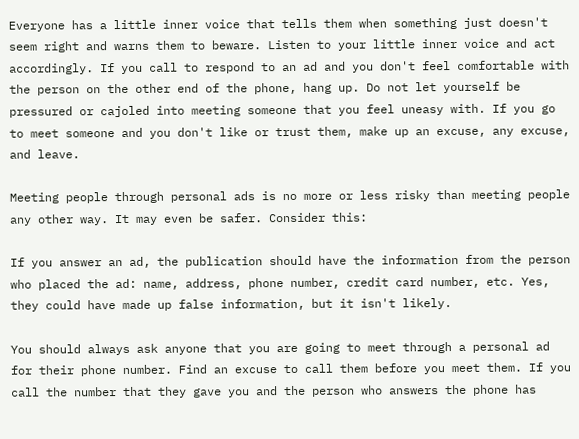Everyone has a little inner voice that tells them when something just doesn't seem right and warns them to beware. Listen to your little inner voice and act accordingly. If you call to respond to an ad and you don't feel comfortable with the person on the other end of the phone, hang up. Do not let yourself be pressured or cajoled into meeting someone that you feel uneasy with. If you go to meet someone and you don't like or trust them, make up an excuse, any excuse, and leave.

Meeting people through personal ads is no more or less risky than meeting people any other way. It may even be safer. Consider this:

If you answer an ad, the publication should have the information from the person who placed the ad: name, address, phone number, credit card number, etc. Yes, they could have made up false information, but it isn't likely.

You should always ask anyone that you are going to meet through a personal ad for their phone number. Find an excuse to call them before you meet them. If you call the number that they gave you and the person who answers the phone has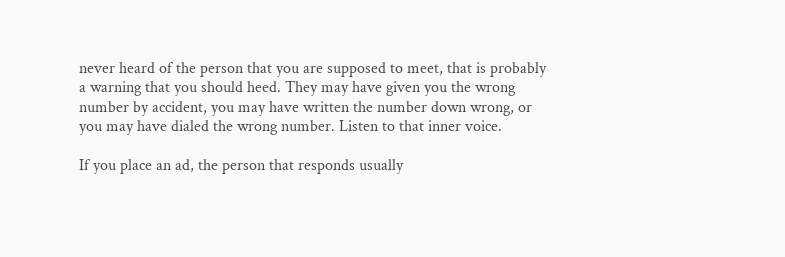never heard of the person that you are supposed to meet, that is probably a warning that you should heed. They may have given you the wrong number by accident, you may have written the number down wrong, or you may have dialed the wrong number. Listen to that inner voice.

If you place an ad, the person that responds usually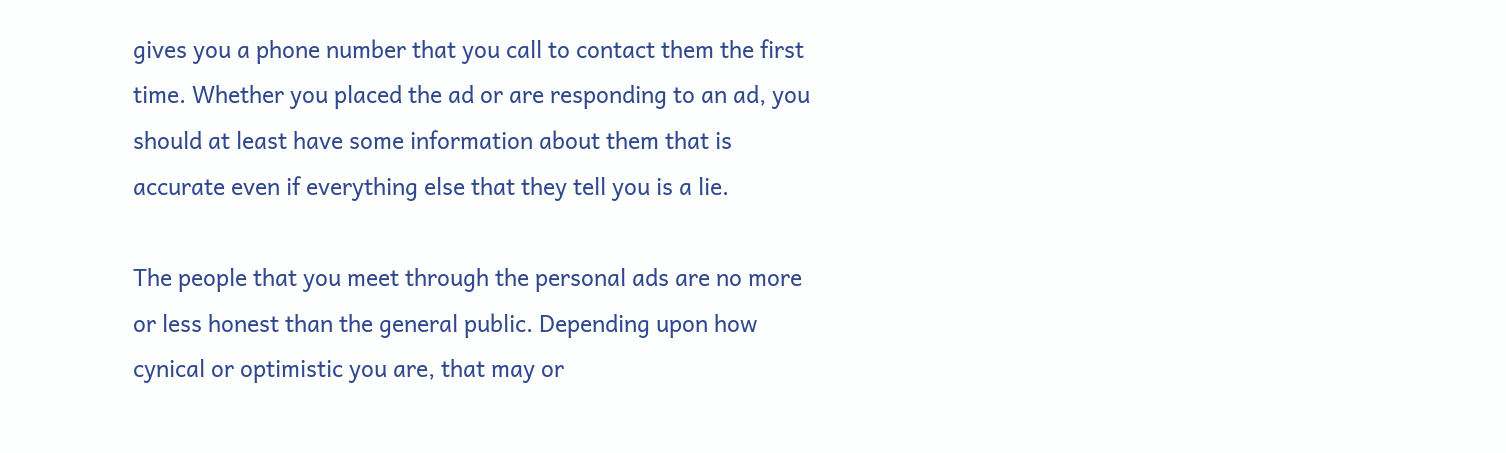gives you a phone number that you call to contact them the first time. Whether you placed the ad or are responding to an ad, you should at least have some information about them that is accurate even if everything else that they tell you is a lie.

The people that you meet through the personal ads are no more or less honest than the general public. Depending upon how cynical or optimistic you are, that may or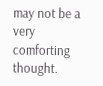may not be a very comforting thought.